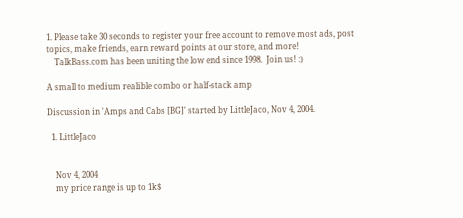1. Please take 30 seconds to register your free account to remove most ads, post topics, make friends, earn reward points at our store, and more!
    TalkBass.com has been uniting the low end since 1998.  Join us! :)

A small to medium realible combo or half-stack amp

Discussion in 'Amps and Cabs [BG]' started by LittleJaco, Nov 4, 2004.

  1. LittleJaco


    Nov 4, 2004
    my price range is up to 1k$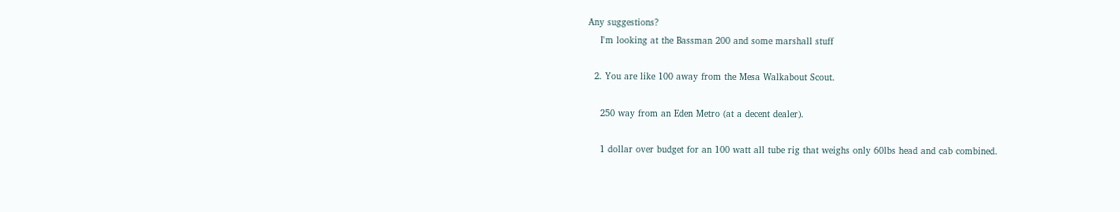Any suggestions?
    I'm looking at the Bassman 200 and some marshall stuff

  2. You are like 100 away from the Mesa Walkabout Scout.

    250 way from an Eden Metro (at a decent dealer).

    1 dollar over budget for an 100 watt all tube rig that weighs only 60lbs head and cab combined.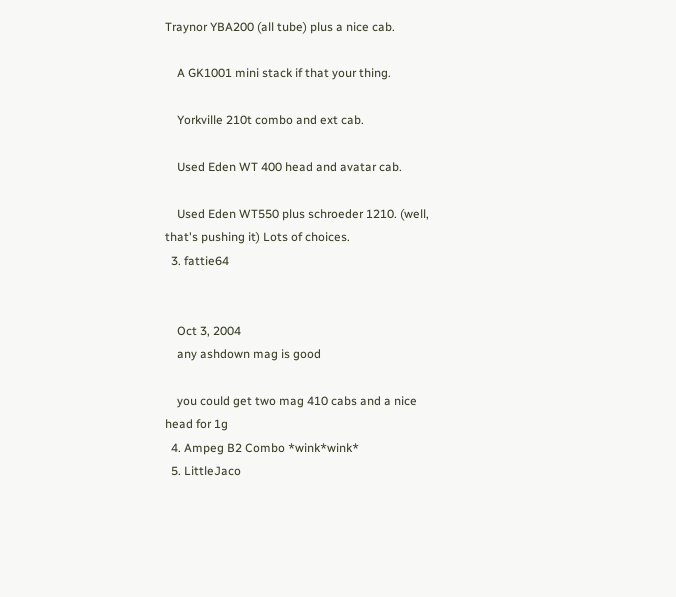Traynor YBA200 (all tube) plus a nice cab.

    A GK1001 mini stack if that your thing.

    Yorkville 210t combo and ext cab.

    Used Eden WT 400 head and avatar cab.

    Used Eden WT550 plus schroeder 1210. (well, that's pushing it) Lots of choices.
  3. fattie64


    Oct 3, 2004
    any ashdown mag is good

    you could get two mag 410 cabs and a nice head for 1g
  4. Ampeg B2 Combo *wink*wink*
  5. LittleJaco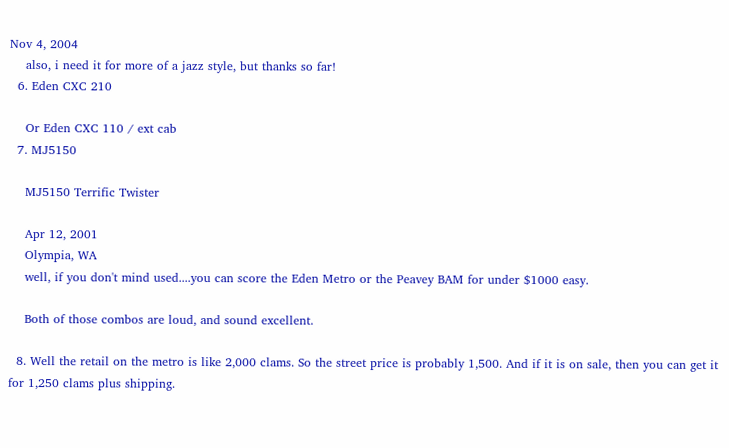Nov 4, 2004
    also, i need it for more of a jazz style, but thanks so far!
  6. Eden CXC 210

    Or Eden CXC 110 / ext cab
  7. MJ5150

    MJ5150 Terrific Twister

    Apr 12, 2001
    Olympia, WA
    well, if you don't mind used....you can score the Eden Metro or the Peavey BAM for under $1000 easy.

    Both of those combos are loud, and sound excellent.

  8. Well the retail on the metro is like 2,000 clams. So the street price is probably 1,500. And if it is on sale, then you can get it for 1,250 clams plus shipping.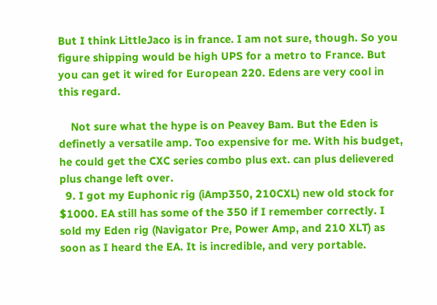But I think LittleJaco is in france. I am not sure, though. So you figure shipping would be high UPS for a metro to France. But you can get it wired for European 220. Edens are very cool in this regard.

    Not sure what the hype is on Peavey Bam. But the Eden is definetly a versatile amp. Too expensive for me. With his budget, he could get the CXC series combo plus ext. can plus delievered plus change left over.
  9. I got my Euphonic rig (iAmp350, 210CXL) new old stock for $1000. EA still has some of the 350 if I remember correctly. I sold my Eden rig (Navigator Pre, Power Amp, and 210 XLT) as soon as I heard the EA. It is incredible, and very portable.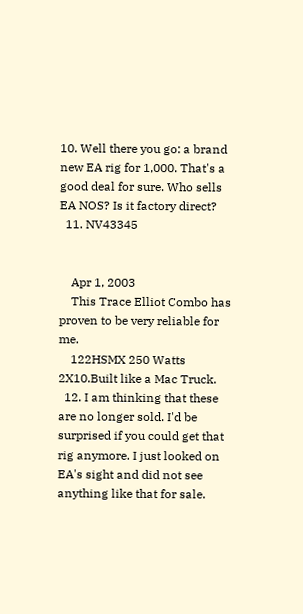10. Well there you go: a brand new EA rig for 1,000. That's a good deal for sure. Who sells EA NOS? Is it factory direct?
  11. NV43345


    Apr 1, 2003
    This Trace Elliot Combo has proven to be very reliable for me.
    122HSMX 250 Watts 2X10.Built like a Mac Truck.
  12. I am thinking that these are no longer sold. I'd be surprised if you could get that rig anymore. I just looked on EA's sight and did not see anything like that for sale.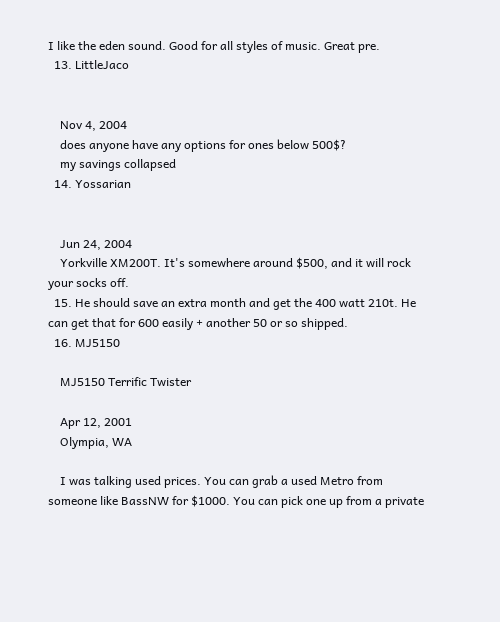I like the eden sound. Good for all styles of music. Great pre.
  13. LittleJaco


    Nov 4, 2004
    does anyone have any options for ones below 500$?
    my savings collapsed
  14. Yossarian


    Jun 24, 2004
    Yorkville XM200T. It's somewhere around $500, and it will rock your socks off.
  15. He should save an extra month and get the 400 watt 210t. He can get that for 600 easily + another 50 or so shipped.
  16. MJ5150

    MJ5150 Terrific Twister

    Apr 12, 2001
    Olympia, WA

    I was talking used prices. You can grab a used Metro from someone like BassNW for $1000. You can pick one up from a private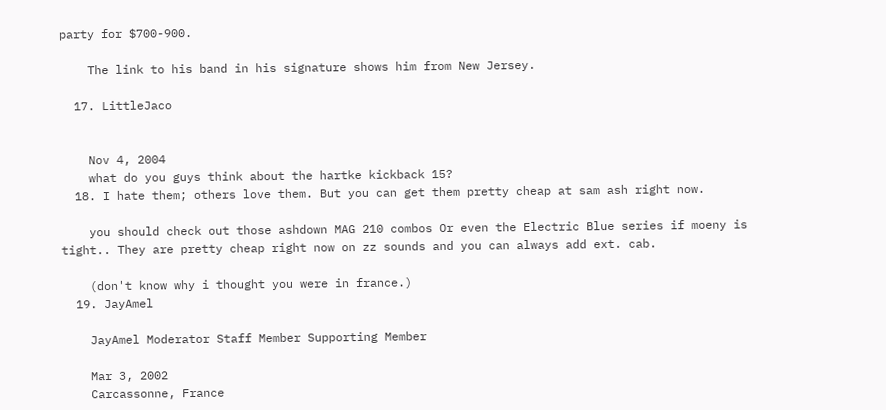party for $700-900.

    The link to his band in his signature shows him from New Jersey.

  17. LittleJaco


    Nov 4, 2004
    what do you guys think about the hartke kickback 15?
  18. I hate them; others love them. But you can get them pretty cheap at sam ash right now.

    you should check out those ashdown MAG 210 combos Or even the Electric Blue series if moeny is tight.. They are pretty cheap right now on zz sounds and you can always add ext. cab.

    (don't know why i thought you were in france.)
  19. JayAmel

    JayAmel Moderator Staff Member Supporting Member

    Mar 3, 2002
    Carcassonne, France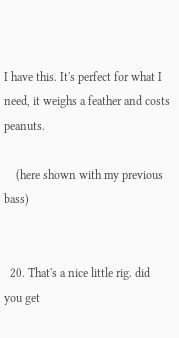I have this. It's perfect for what I need, it weighs a feather and costs peanuts.

    (here shown with my previous bass)


  20. That's a nice little rig. did you get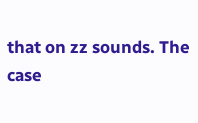that on zz sounds. The case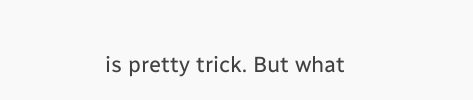is pretty trick. But what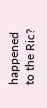happened to the Ric?